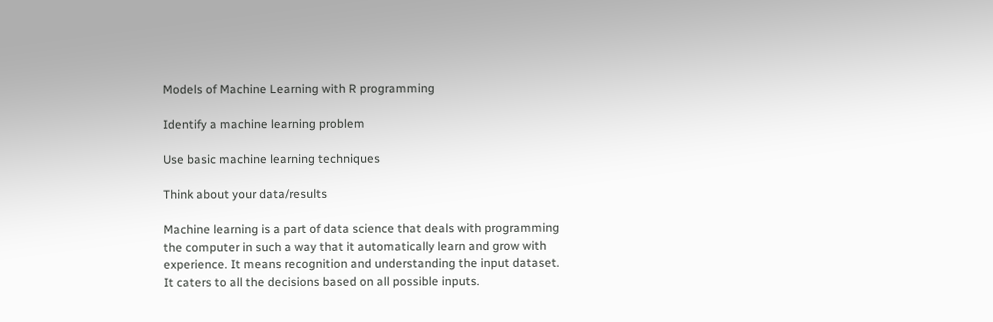Models of Machine Learning with R programming

Identify a machine learning problem

Use basic machine learning techniques

Think about your data/results

Machine learning is a part of data science that deals with programming the computer in such a way that it automatically learn and grow with experience. It means recognition and understanding the input dataset. It caters to all the decisions based on all possible inputs.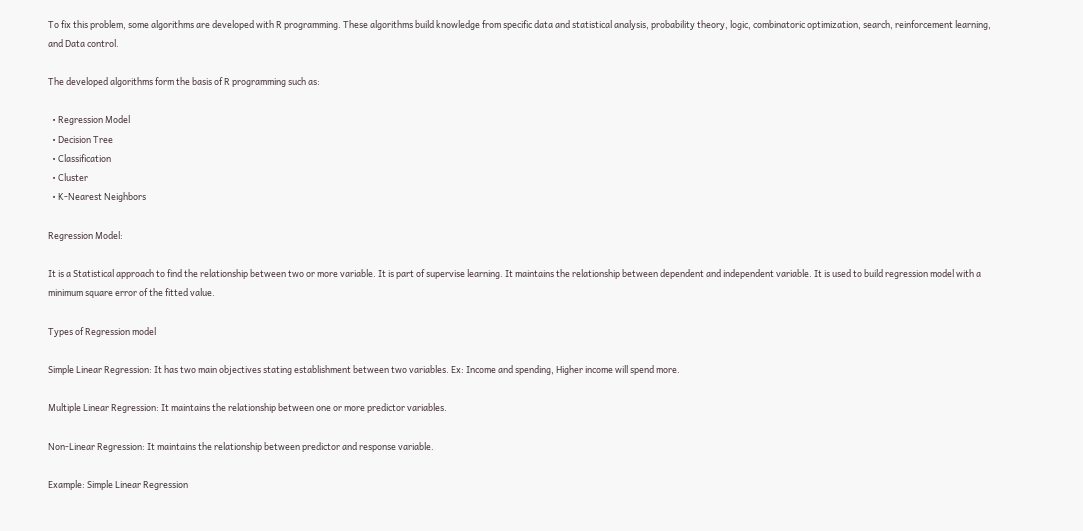To fix this problem, some algorithms are developed with R programming. These algorithms build knowledge from specific data and statistical analysis, probability theory, logic, combinatoric optimization, search, reinforcement learning, and Data control.

The developed algorithms form the basis of R programming such as:

  • Regression Model
  • Decision Tree
  • Classification
  • Cluster
  • K-Nearest Neighbors

Regression Model:

It is a Statistical approach to find the relationship between two or more variable. It is part of supervise learning. It maintains the relationship between dependent and independent variable. It is used to build regression model with a minimum square error of the fitted value.

Types of Regression model

Simple Linear Regression: It has two main objectives stating establishment between two variables. Ex: Income and spending, Higher income will spend more.

Multiple Linear Regression: It maintains the relationship between one or more predictor variables.

Non-Linear Regression: It maintains the relationship between predictor and response variable.

Example: Simple Linear Regression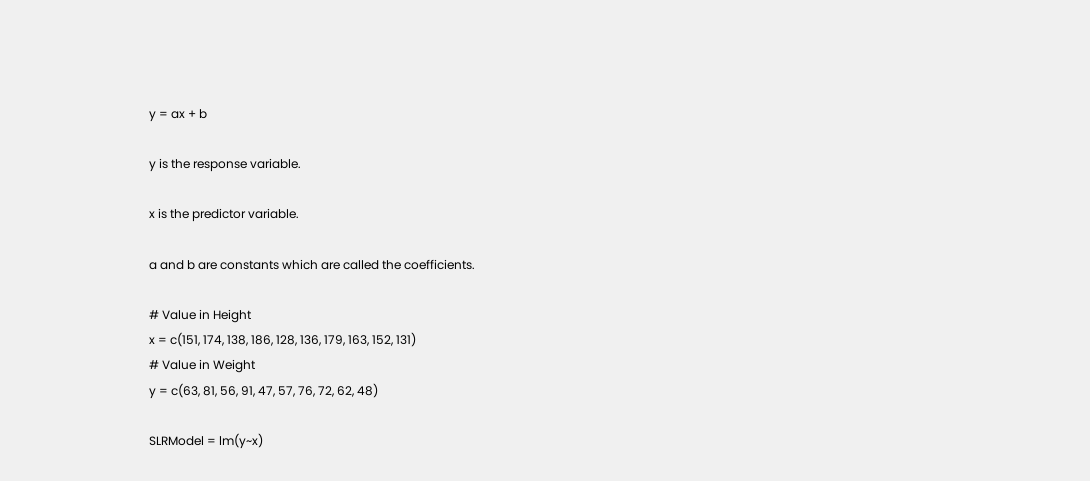y = ax + b

y is the response variable.

x is the predictor variable.

a and b are constants which are called the coefficients.

# Value in Height
x = c(151, 174, 138, 186, 128, 136, 179, 163, 152, 131)
# Value in Weight
y = c(63, 81, 56, 91, 47, 57, 76, 72, 62, 48)

SLRModel = lm(y~x)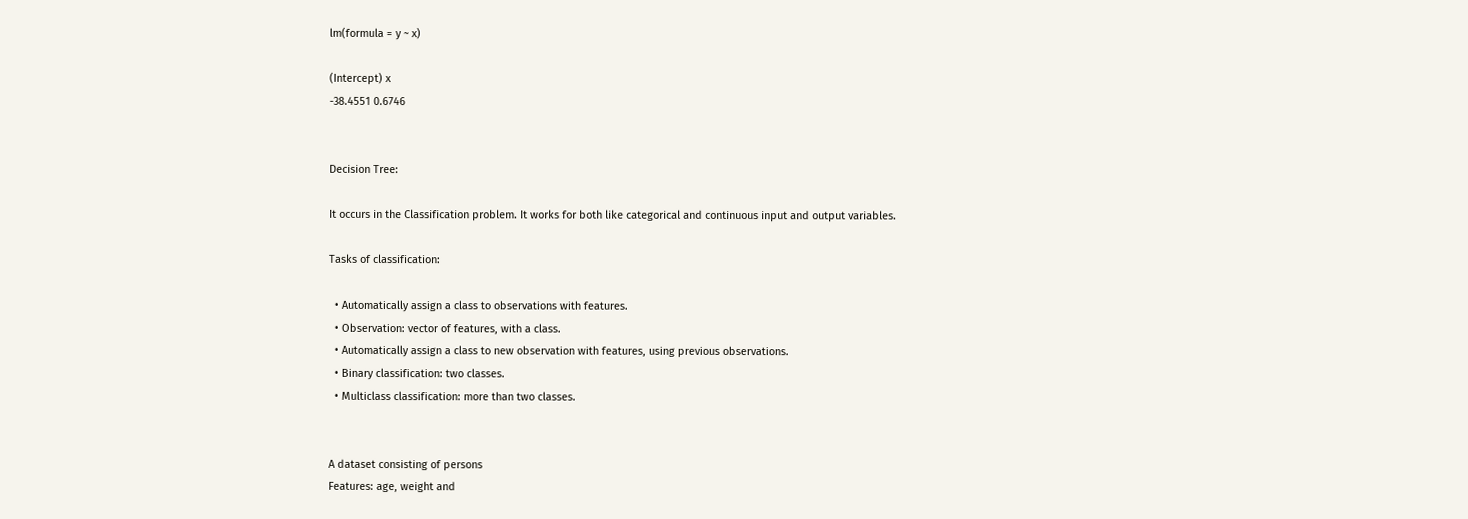lm(formula = y ~ x)

(Intercept) x
-38.4551 0.6746


Decision Tree:

It occurs in the Classification problem. It works for both like categorical and continuous input and output variables.

Tasks of classification:

  • Automatically assign a class to observations with features.
  • Observation: vector of features, with a class.
  • Automatically assign a class to new observation with features, using previous observations.
  • Binary classification: two classes.
  • Multiclass classification: more than two classes.


A dataset consisting of persons
Features: age, weight and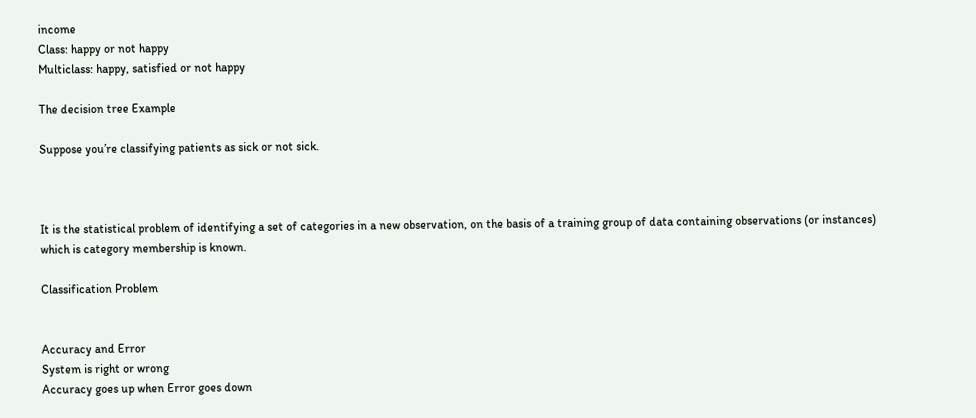income
Class: happy or not happy
Multiclass: happy, satisfied or not happy

The decision tree Example

Suppose you’re classifying patients as sick or not sick.



It is the statistical problem of identifying a set of categories in a new observation, on the basis of a training group of data containing observations (or instances) which is category membership is known.

Classification Problem


Accuracy and Error
System is right or wrong
Accuracy goes up when Error goes down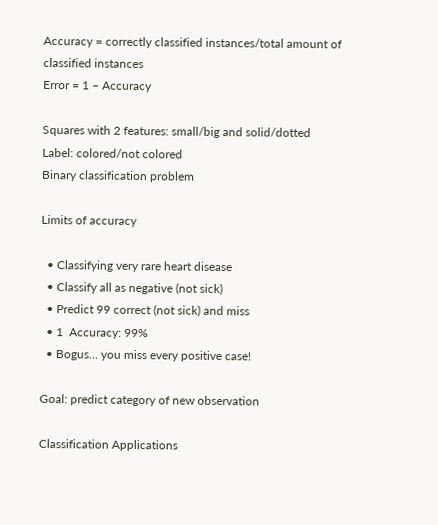Accuracy = correctly classified instances/total amount of classified instances
Error = 1 – Accuracy

Squares with 2 features: small/big and solid/dotted
Label: colored/not colored
Binary classification problem

Limits of accuracy

  • Classifying very rare heart disease
  • Classify all as negative (not sick)
  • Predict 99 correct (not sick) and miss
  • 1  Accuracy: 99%
  • Bogus… you miss every positive case!

Goal: predict category of new observation

Classification Applications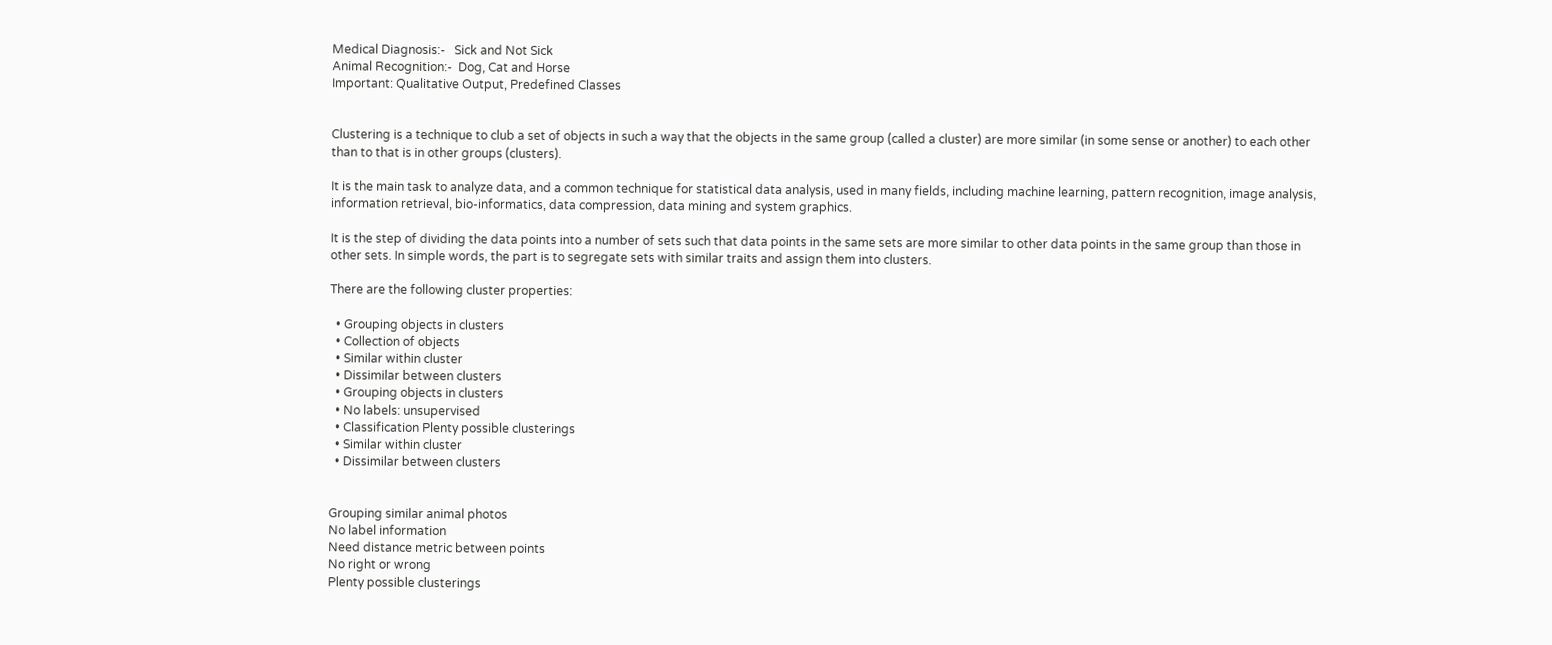Medical Diagnosis:-   Sick and Not Sick
Animal Recognition:-  Dog, Cat and Horse
Important: Qualitative Output, Predefined Classes


Clustering is a technique to club a set of objects in such a way that the objects in the same group (called a cluster) are more similar (in some sense or another) to each other than to that is in other groups (clusters).

It is the main task to analyze data, and a common technique for statistical data analysis, used in many fields, including machine learning, pattern recognition, image analysis, information retrieval, bio-informatics, data compression, data mining and system graphics.

It is the step of dividing the data points into a number of sets such that data points in the same sets are more similar to other data points in the same group than those in other sets. In simple words, the part is to segregate sets with similar traits and assign them into clusters.

There are the following cluster properties:

  • Grouping objects in clusters
  • Collection of objects
  • Similar within cluster
  • Dissimilar between clusters
  • Grouping objects in clusters
  • No labels: unsupervised
  • Classification Plenty possible clusterings
  • Similar within cluster
  • Dissimilar between clusters


Grouping similar animal photos
No label information
Need distance metric between points
No right or wrong
Plenty possible clusterings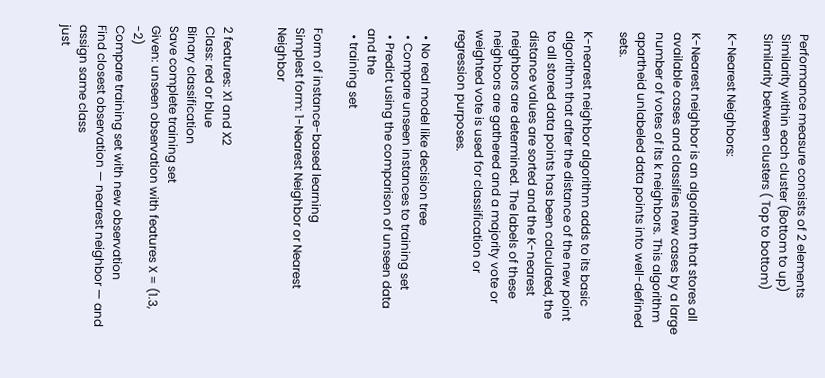Performance measure consists of 2 elements
Similarity within each cluster (Bottom to up)
Similarity between clusters ( Top to bottom)

K-Nearest Neighbors:

K-Nearest neighbor is an algorithm that stores all available cases and classifies new cases by a large number of votes of its k neighbors. This algorithm apartheid unlabeled data points into well-defined sets.

K-nearest neighbor algorithm adds to its basic algorithm that after the distance of the new point to all stored data points has been calculated, the distance values are sorted and the K-nearest neighbors are determined. The labels of these neighbors are gathered and a majority vote or weighted vote is used for classification or regression purposes.

  • No real model like decision tree
  • Compare unseen instances to training set
  • Predict using the comparison of unseen data and the
  • training set

Form of instance-based learning
Simplest form: 1-Nearest Neighbor or Nearest Neighbor


2 features: X1 and X2
Class: red or blue
Binary classification
Save complete training set
Given: unseen observation with features X = (1.3, -2)
Compare training set with new observation
Find closest observation — nearest neighbor — and assign same class
just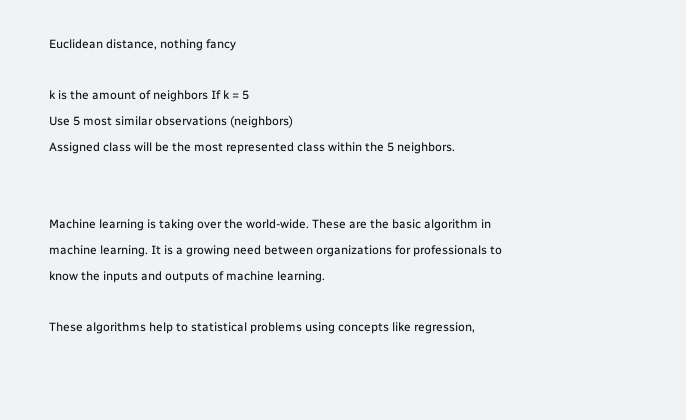Euclidean distance, nothing fancy

k is the amount of neighbors If k = 5
Use 5 most similar observations (neighbors)
Assigned class will be the most represented class within the 5 neighbors.


Machine learning is taking over the world-wide. These are the basic algorithm in machine learning. It is a growing need between organizations for professionals to know the inputs and outputs of machine learning.

These algorithms help to statistical problems using concepts like regression,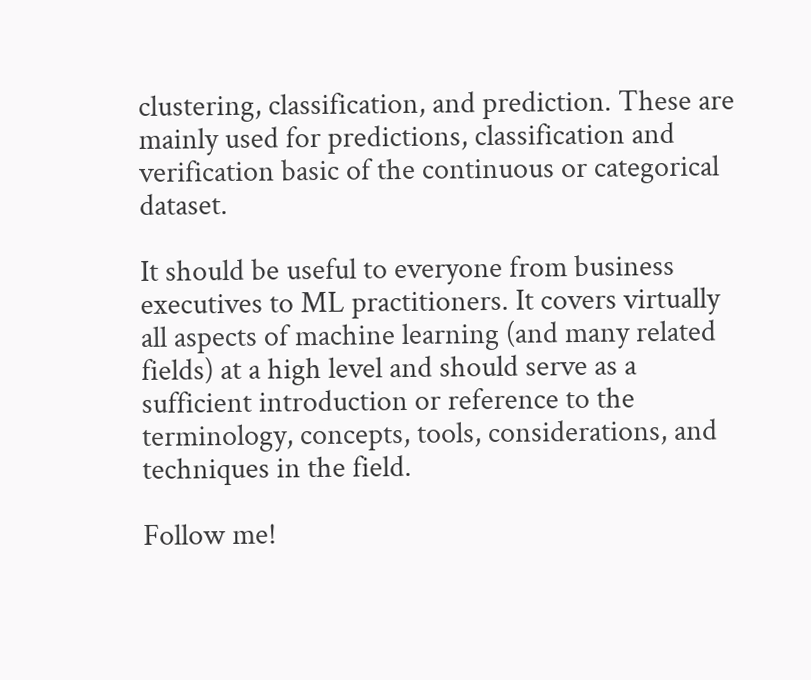clustering, classification, and prediction. These are mainly used for predictions, classification and verification basic of the continuous or categorical dataset.

It should be useful to everyone from business executives to ML practitioners. It covers virtually all aspects of machine learning (and many related fields) at a high level and should serve as a sufficient introduction or reference to the terminology, concepts, tools, considerations, and techniques in the field.

Follow me!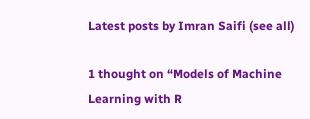Latest posts by Imran Saifi (see all)

1 thought on “Models of Machine Learning with R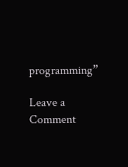programming”

Leave a Comment